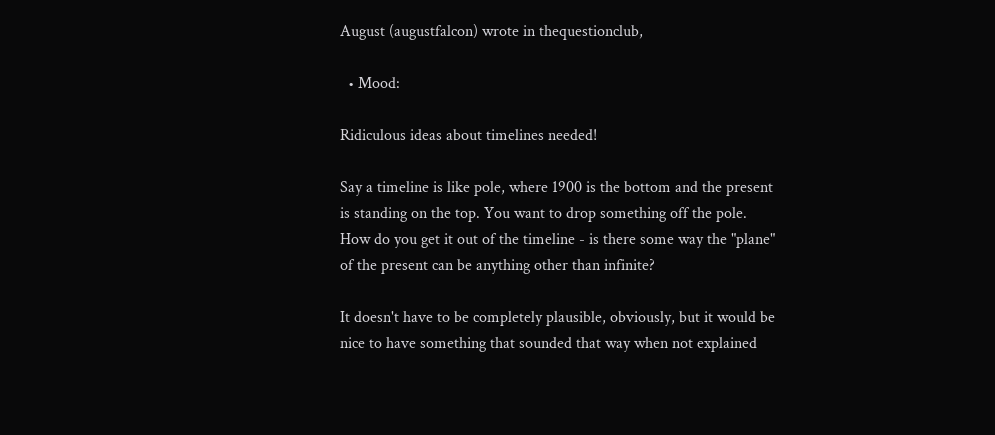August (augustfalcon) wrote in thequestionclub,

  • Mood:

Ridiculous ideas about timelines needed!

Say a timeline is like pole, where 1900 is the bottom and the present is standing on the top. You want to drop something off the pole. How do you get it out of the timeline - is there some way the "plane" of the present can be anything other than infinite?

It doesn't have to be completely plausible, obviously, but it would be nice to have something that sounded that way when not explained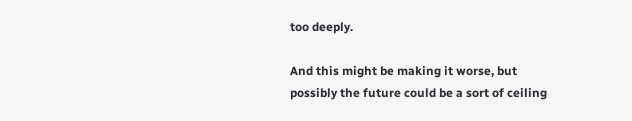too deeply.

And this might be making it worse, but possibly the future could be a sort of ceiling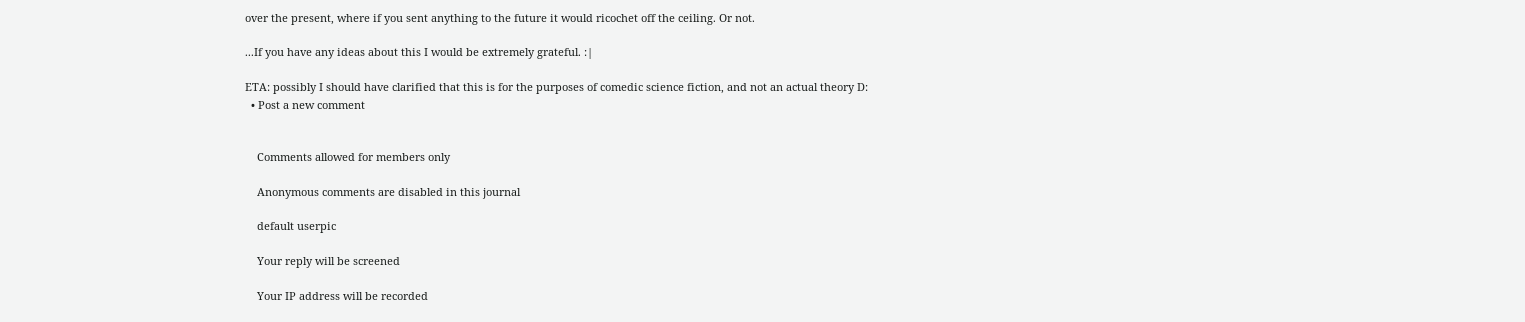over the present, where if you sent anything to the future it would ricochet off the ceiling. Or not.

...If you have any ideas about this I would be extremely grateful. :|

ETA: possibly I should have clarified that this is for the purposes of comedic science fiction, and not an actual theory D:
  • Post a new comment


    Comments allowed for members only

    Anonymous comments are disabled in this journal

    default userpic

    Your reply will be screened

    Your IP address will be recorded